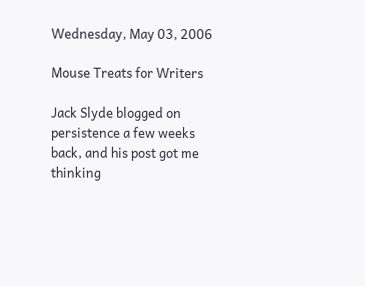Wednesday, May 03, 2006

Mouse Treats for Writers

Jack Slyde blogged on persistence a few weeks back, and his post got me thinking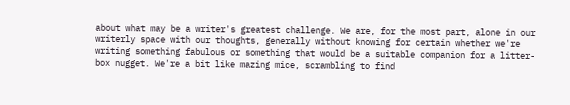about what may be a writer's greatest challenge. We are, for the most part, alone in our writerly space with our thoughts, generally without knowing for certain whether we're writing something fabulous or something that would be a suitable companion for a litter-box nugget. We're a bit like mazing mice, scrambling to find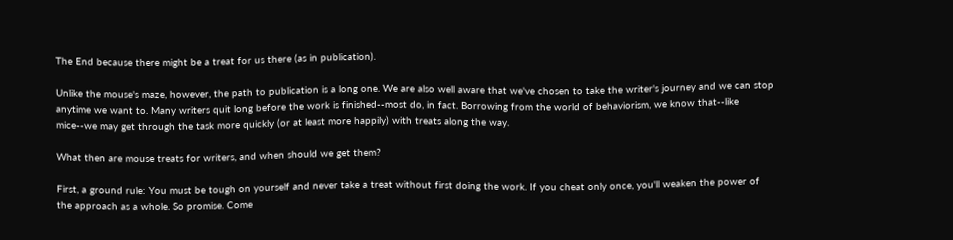The End because there might be a treat for us there (as in publication).

Unlike the mouse's maze, however, the path to publication is a long one. We are also well aware that we've chosen to take the writer's journey and we can stop anytime we want to. Many writers quit long before the work is finished--most do, in fact. Borrowing from the world of behaviorism, we know that--like mice--we may get through the task more quickly (or at least more happily) with treats along the way.

What then are mouse treats for writers, and when should we get them?

First, a ground rule: You must be tough on yourself and never take a treat without first doing the work. If you cheat only once, you'll weaken the power of the approach as a whole. So promise. Come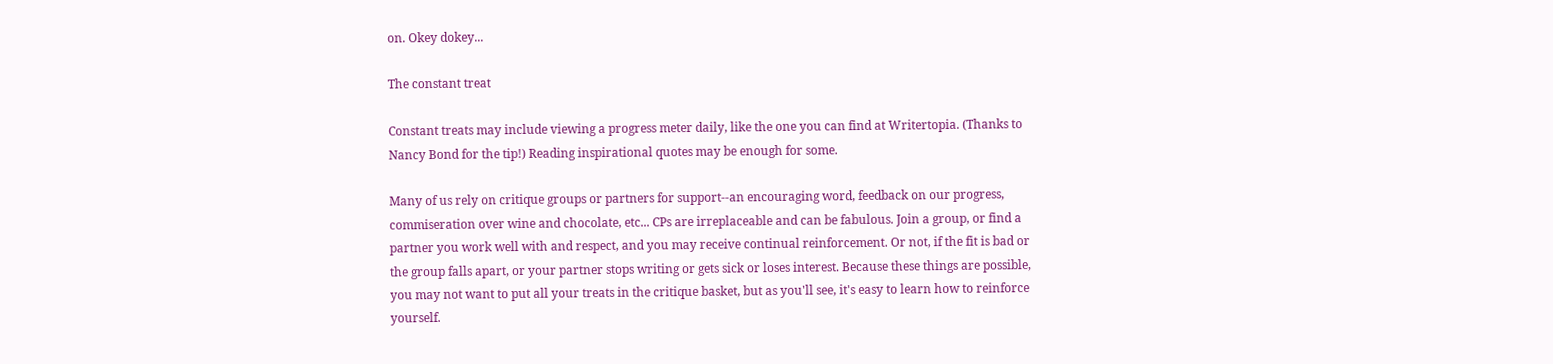on. Okey dokey...

The constant treat

Constant treats may include viewing a progress meter daily, like the one you can find at Writertopia. (Thanks to Nancy Bond for the tip!) Reading inspirational quotes may be enough for some.

Many of us rely on critique groups or partners for support--an encouraging word, feedback on our progress, commiseration over wine and chocolate, etc... CPs are irreplaceable and can be fabulous. Join a group, or find a partner you work well with and respect, and you may receive continual reinforcement. Or not, if the fit is bad or the group falls apart, or your partner stops writing or gets sick or loses interest. Because these things are possible, you may not want to put all your treats in the critique basket, but as you'll see, it's easy to learn how to reinforce yourself.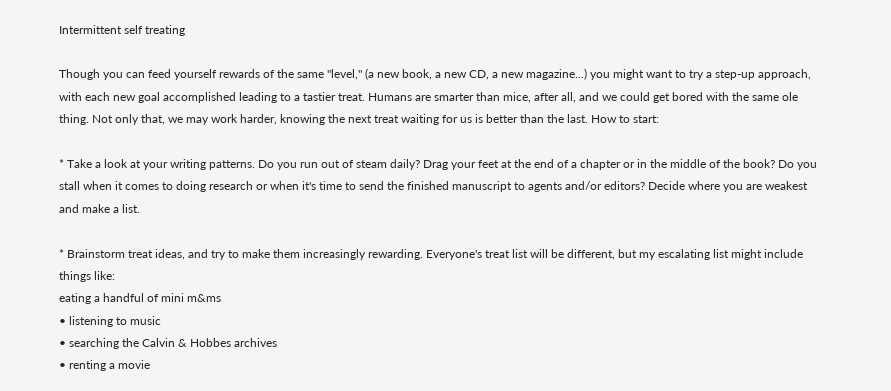Intermittent self treating

Though you can feed yourself rewards of the same "level," (a new book, a new CD, a new magazine...) you might want to try a step-up approach, with each new goal accomplished leading to a tastier treat. Humans are smarter than mice, after all, and we could get bored with the same ole thing. Not only that, we may work harder, knowing the next treat waiting for us is better than the last. How to start:

* Take a look at your writing patterns. Do you run out of steam daily? Drag your feet at the end of a chapter or in the middle of the book? Do you stall when it comes to doing research or when it's time to send the finished manuscript to agents and/or editors? Decide where you are weakest and make a list.

* Brainstorm treat ideas, and try to make them increasingly rewarding. Everyone's treat list will be different, but my escalating list might include things like:
eating a handful of mini m&ms
• listening to music
• searching the Calvin & Hobbes archives
• renting a movie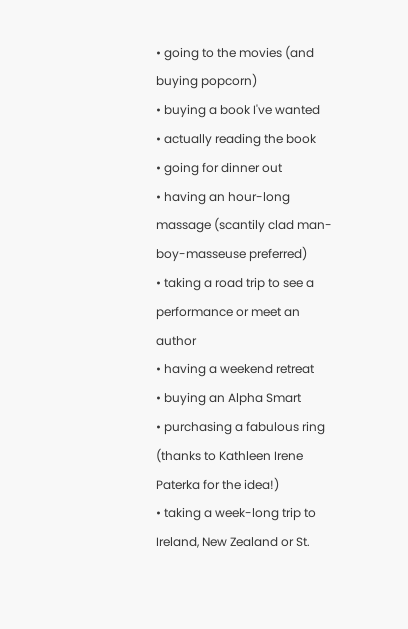• going to the movies (and buying popcorn)
• buying a book I've wanted
• actually reading the book
• going for dinner out
• having an hour-long massage (scantily clad man-boy-masseuse preferred)
• taking a road trip to see a performance or meet an author
• having a weekend retreat
• buying an Alpha Smart
• purchasing a fabulous ring (thanks to Kathleen Irene Paterka for the idea!)
• taking a week-long trip to Ireland, New Zealand or St.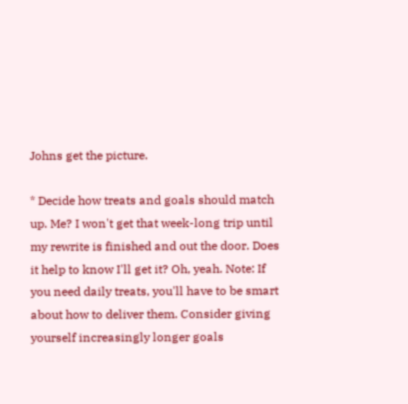Johns get the picture.

* Decide how treats and goals should match up. Me? I won't get that week-long trip until my rewrite is finished and out the door. Does it help to know I'll get it? Oh, yeah. Note: If you need daily treats, you'll have to be smart about how to deliver them. Consider giving yourself increasingly longer goals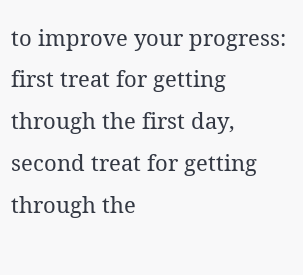to improve your progress: first treat for getting through the first day, second treat for getting through the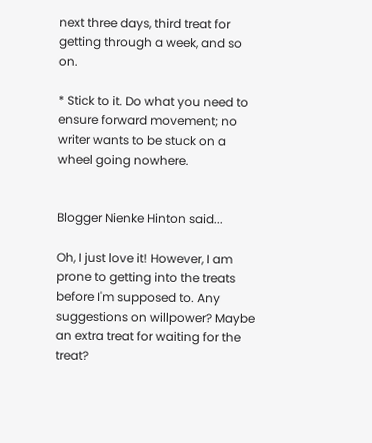next three days, third treat for getting through a week, and so on.

* Stick to it. Do what you need to ensure forward movement; no writer wants to be stuck on a wheel going nowhere.


Blogger Nienke Hinton said...

Oh, I just love it! However, I am prone to getting into the treats before I'm supposed to. Any suggestions on willpower? Maybe an extra treat for waiting for the treat?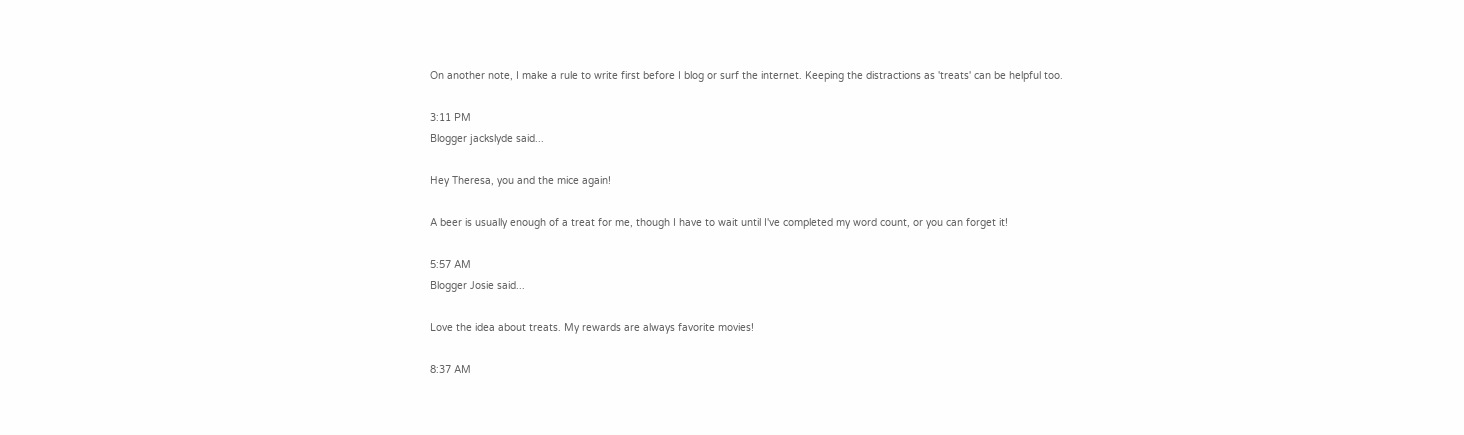On another note, I make a rule to write first before I blog or surf the internet. Keeping the distractions as 'treats' can be helpful too.

3:11 PM
Blogger jackslyde said...

Hey Theresa, you and the mice again!

A beer is usually enough of a treat for me, though I have to wait until I've completed my word count, or you can forget it!

5:57 AM
Blogger Josie said...

Love the idea about treats. My rewards are always favorite movies!

8:37 AM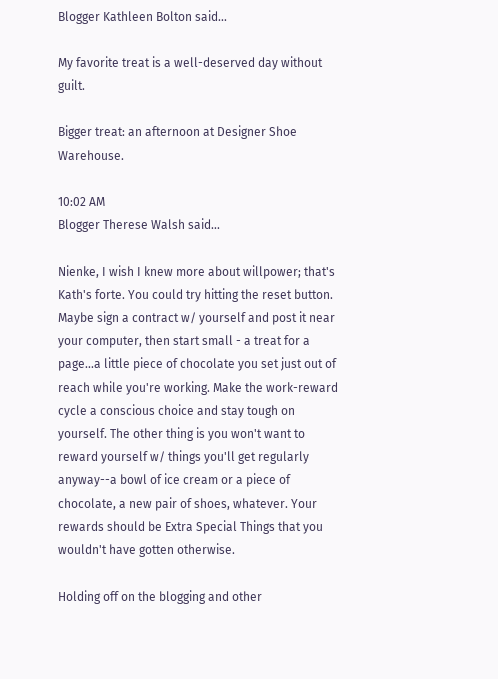Blogger Kathleen Bolton said...

My favorite treat is a well-deserved day without guilt.

Bigger treat: an afternoon at Designer Shoe Warehouse.

10:02 AM
Blogger Therese Walsh said...

Nienke, I wish I knew more about willpower; that's Kath's forte. You could try hitting the reset button. Maybe sign a contract w/ yourself and post it near your computer, then start small - a treat for a page...a little piece of chocolate you set just out of reach while you're working. Make the work-reward cycle a conscious choice and stay tough on yourself. The other thing is you won't want to reward yourself w/ things you'll get regularly anyway--a bowl of ice cream or a piece of chocolate, a new pair of shoes, whatever. Your rewards should be Extra Special Things that you wouldn't have gotten otherwise.

Holding off on the blogging and other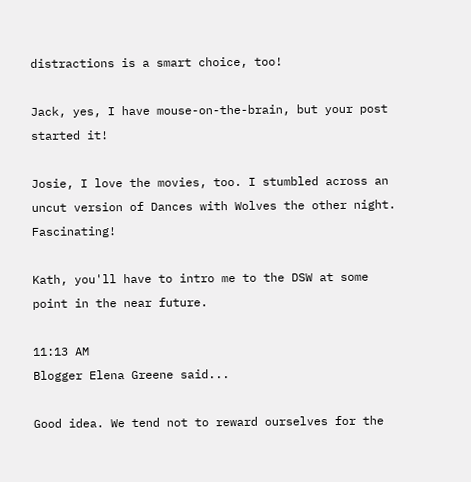distractions is a smart choice, too!

Jack, yes, I have mouse-on-the-brain, but your post started it!

Josie, I love the movies, too. I stumbled across an uncut version of Dances with Wolves the other night. Fascinating!

Kath, you'll have to intro me to the DSW at some point in the near future.

11:13 AM
Blogger Elena Greene said...

Good idea. We tend not to reward ourselves for the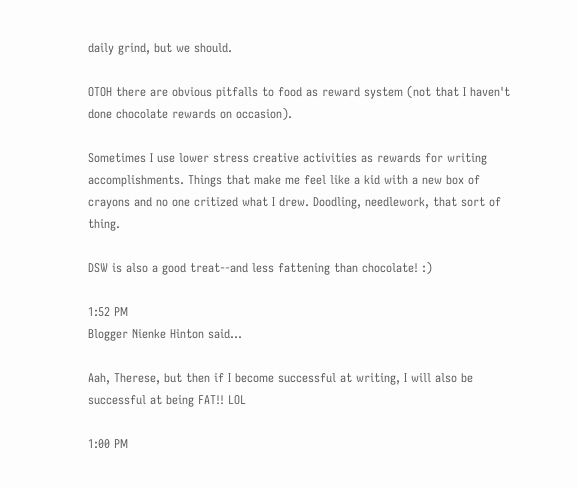daily grind, but we should.

OTOH there are obvious pitfalls to food as reward system (not that I haven't done chocolate rewards on occasion).

Sometimes I use lower stress creative activities as rewards for writing accomplishments. Things that make me feel like a kid with a new box of crayons and no one critized what I drew. Doodling, needlework, that sort of thing.

DSW is also a good treat--and less fattening than chocolate! :)

1:52 PM
Blogger Nienke Hinton said...

Aah, Therese, but then if I become successful at writing, I will also be successful at being FAT!! LOL

1:00 PM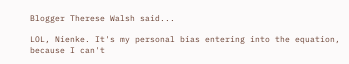Blogger Therese Walsh said...

LOL, Nienke. It's my personal bias entering into the equation, because I can't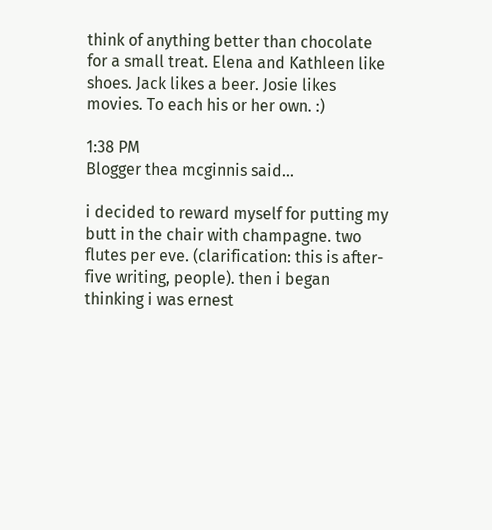think of anything better than chocolate for a small treat. Elena and Kathleen like shoes. Jack likes a beer. Josie likes movies. To each his or her own. :)

1:38 PM
Blogger thea mcginnis said...

i decided to reward myself for putting my butt in the chair with champagne. two flutes per eve. (clarification: this is after-five writing, people). then i began thinking i was ernest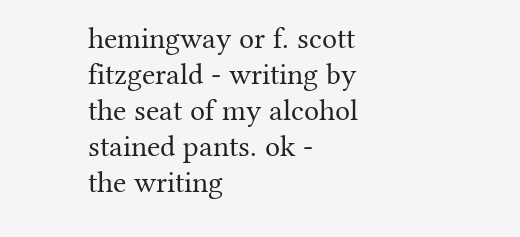hemingway or f. scott fitzgerald - writing by the seat of my alcohol stained pants. ok - the writing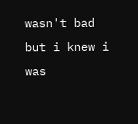wasn't bad but i knew i was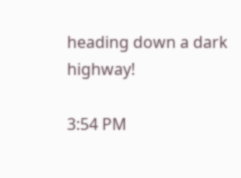heading down a dark highway!

3:54 PM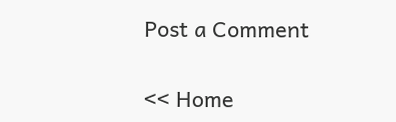Post a Comment

<< Home